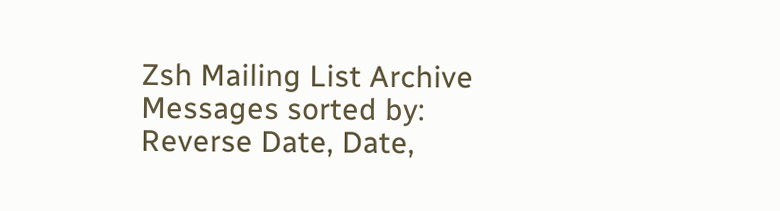Zsh Mailing List Archive
Messages sorted by: Reverse Date, Date,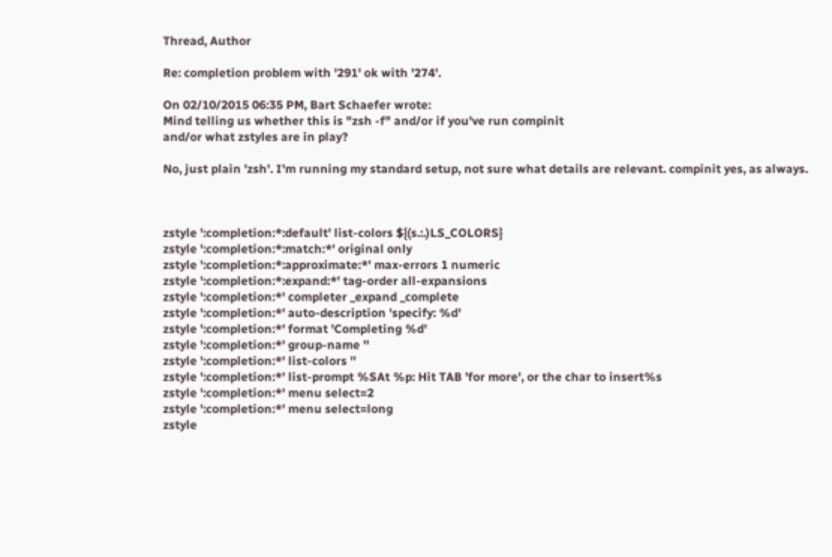Thread, Author

Re: completion problem with '291' ok with '274'.

On 02/10/2015 06:35 PM, Bart Schaefer wrote:
Mind telling us whether this is "zsh -f" and/or if you've run compinit
and/or what zstyles are in play?

No, just plain 'zsh'. I'm running my standard setup, not sure what details are relevant. compinit yes, as always.



zstyle ':completion:*:default' list-colors ${(s.:.)LS_COLORS}
zstyle ':completion:*:match:*' original only
zstyle ':completion:*:approximate:*' max-errors 1 numeric
zstyle ':completion:*:expand:*' tag-order all-expansions
zstyle ':completion:*' completer _expand _complete
zstyle ':completion:*' auto-description 'specify: %d'
zstyle ':completion:*' format 'Completing %d'
zstyle ':completion:*' group-name ''
zstyle ':completion:*' list-colors ''
zstyle ':completion:*' list-prompt %SAt %p: Hit TAB 'for more', or the char to insert%s
zstyle ':completion:*' menu select=2
zstyle ':completion:*' menu select=long
zstyle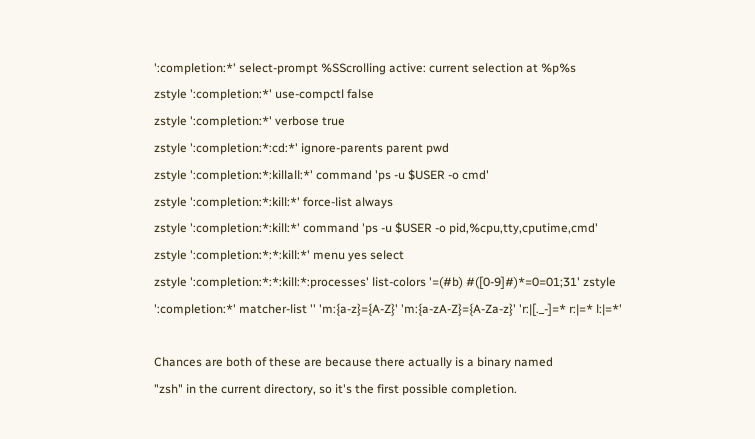':completion:*' select-prompt %SScrolling active: current selection at %p%s
zstyle ':completion:*' use-compctl false
zstyle ':completion:*' verbose true
zstyle ':completion:*:cd:*' ignore-parents parent pwd
zstyle ':completion:*:killall:*' command 'ps -u $USER -o cmd'
zstyle ':completion:*:kill:*' force-list always
zstyle ':completion:*:kill:*' command 'ps -u $USER -o pid,%cpu,tty,cputime,cmd'
zstyle ':completion:*:*:kill:*' menu yes select
zstyle ':completion:*:*:kill:*:processes' list-colors '=(#b) #([0-9]#)*=0=01;31' zstyle ':completion:*' matcher-list '' 'm:{a-z}={A-Z}' 'm:{a-zA-Z}={A-Za-z}' 'r:|[._-]=* r:|=* l:|=*'

Chances are both of these are because there actually is a binary named
"zsh" in the current directory, so it's the first possible completion.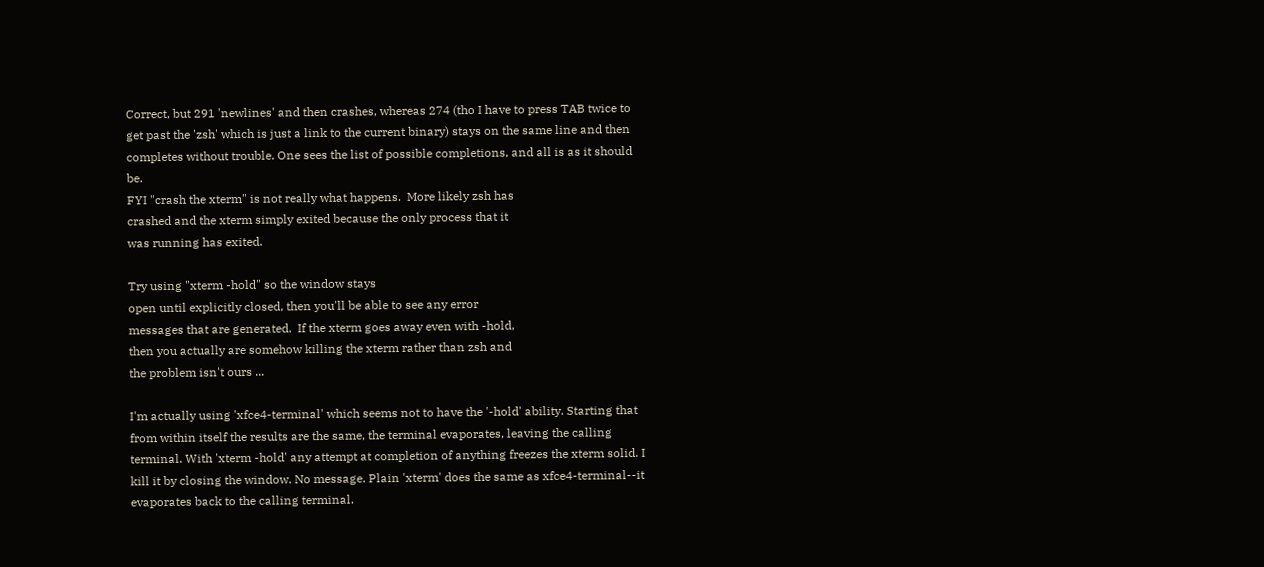Correct, but 291 'newlines' and then crashes, whereas 274 (tho I have to press TAB twice to get past the 'zsh' which is just a link to the current binary) stays on the same line and then completes without trouble. One sees the list of possible completions, and all is as it should be.
FYI "crash the xterm" is not really what happens.  More likely zsh has
crashed and the xterm simply exited because the only process that it
was running has exited.

Try using "xterm -hold" so the window stays
open until explicitly closed, then you'll be able to see any error
messages that are generated.  If the xterm goes away even with -hold,
then you actually are somehow killing the xterm rather than zsh and
the problem isn't ours ...

I'm actually using 'xfce4-terminal' which seems not to have the '-hold' ability. Starting that from within itself the results are the same, the terminal evaporates, leaving the calling terminal. With 'xterm -hold' any attempt at completion of anything freezes the xterm solid. I kill it by closing the window. No message. Plain 'xterm' does the same as xfce4-terminal--it evaporates back to the calling terminal.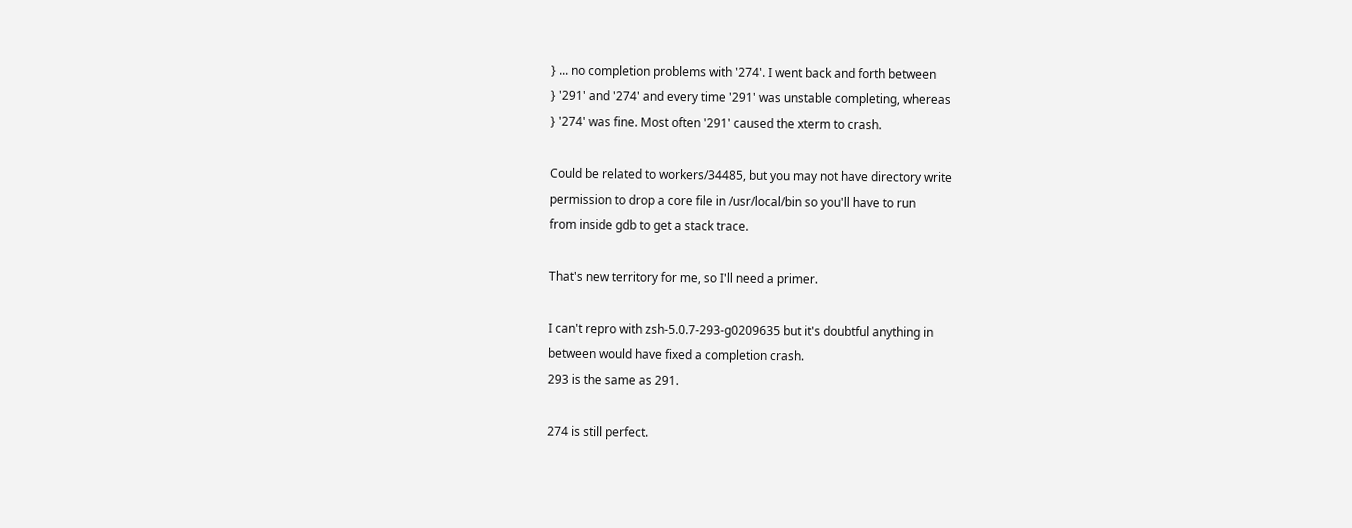} ... no completion problems with '274'. I went back and forth between
} '291' and '274' and every time '291' was unstable completing, whereas
} '274' was fine. Most often '291' caused the xterm to crash.

Could be related to workers/34485, but you may not have directory write
permission to drop a core file in /usr/local/bin so you'll have to run
from inside gdb to get a stack trace.

That's new territory for me, so I'll need a primer.

I can't repro with zsh-5.0.7-293-g0209635 but it's doubtful anything in
between would have fixed a completion crash.
293 is the same as 291.

274 is still perfect.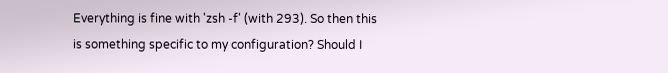Everything is fine with 'zsh -f' (with 293). So then this is something specific to my configuration? Should I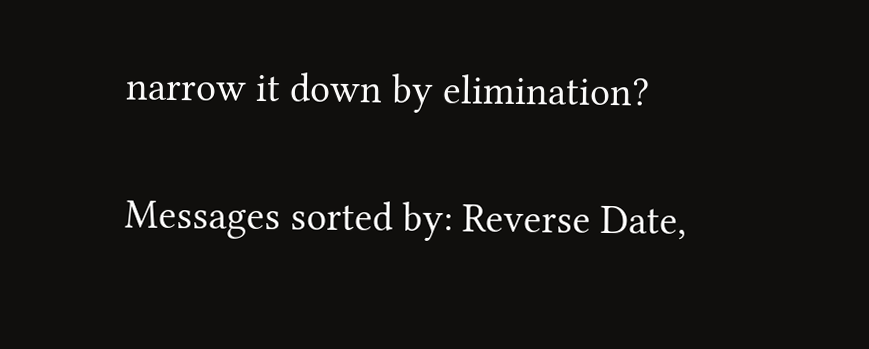narrow it down by elimination?

Messages sorted by: Reverse Date,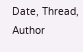Date, Thread, Author